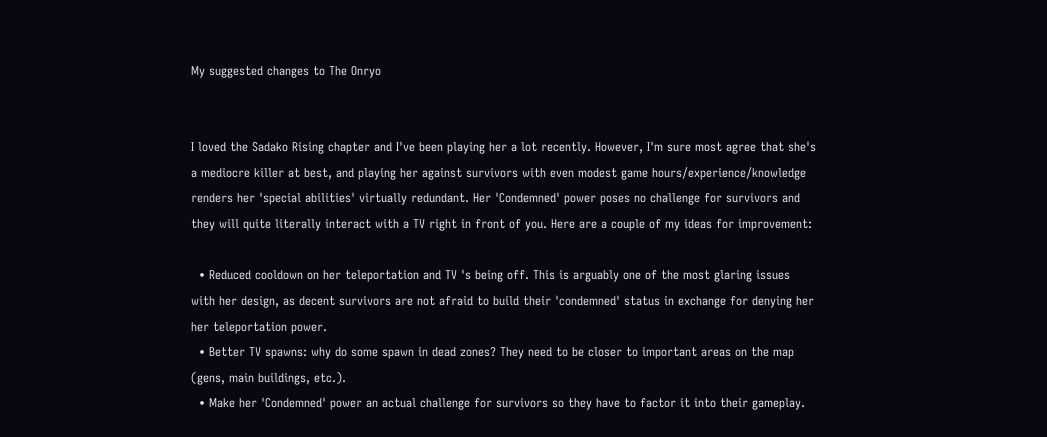My suggested changes to The Onryo


I loved the Sadako Rising chapter and I've been playing her a lot recently. However, I'm sure most agree that she's a mediocre killer at best, and playing her against survivors with even modest game hours/experience/knowledge renders her 'special abilities' virtually redundant. Her 'Condemned' power poses no challenge for survivors and they will quite literally interact with a TV right in front of you. Here are a couple of my ideas for improvement:

  • Reduced cooldown on her teleportation and TV 's being off. This is arguably one of the most glaring issues with her design, as decent survivors are not afraid to build their 'condemned' status in exchange for denying her her teleportation power.
  • Better TV spawns: why do some spawn in dead zones? They need to be closer to important areas on the map (gens, main buildings, etc.).
  • Make her 'Condemned' power an actual challenge for survivors so they have to factor it into their gameplay.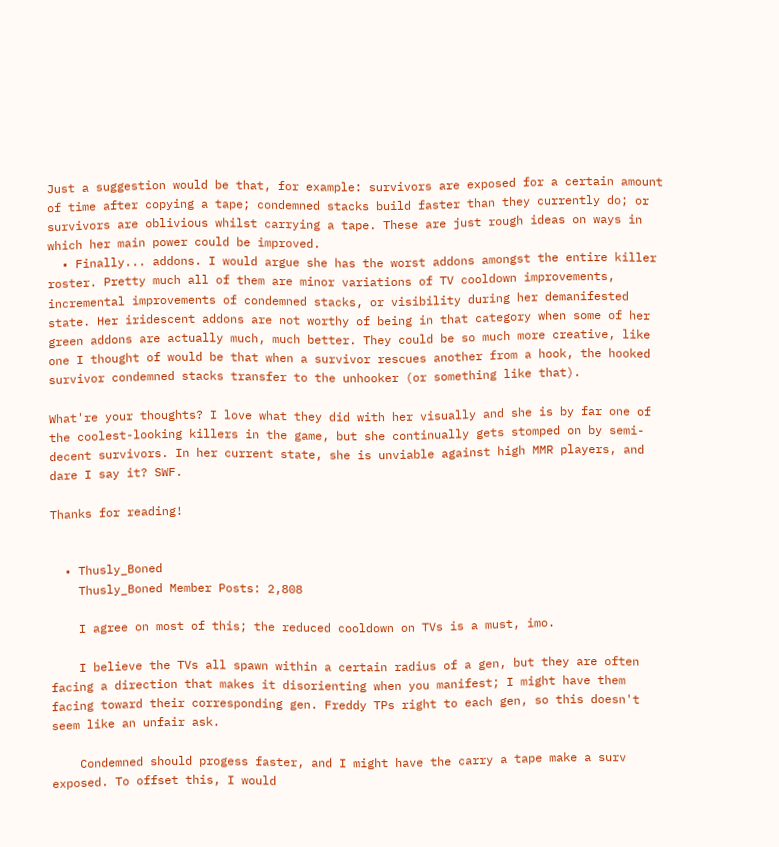Just a suggestion would be that, for example: survivors are exposed for a certain amount of time after copying a tape; condemned stacks build faster than they currently do; or survivors are oblivious whilst carrying a tape. These are just rough ideas on ways in which her main power could be improved.
  • Finally... addons. I would argue she has the worst addons amongst the entire killer roster. Pretty much all of them are minor variations of TV cooldown improvements, incremental improvements of condemned stacks, or visibility during her demanifested state. Her iridescent addons are not worthy of being in that category when some of her green addons are actually much, much better. They could be so much more creative, like one I thought of would be that when a survivor rescues another from a hook, the hooked survivor condemned stacks transfer to the unhooker (or something like that).

What're your thoughts? I love what they did with her visually and she is by far one of the coolest-looking killers in the game, but she continually gets stomped on by semi-decent survivors. In her current state, she is unviable against high MMR players, and dare I say it? SWF.

Thanks for reading!


  • Thusly_Boned
    Thusly_Boned Member Posts: 2,808

    I agree on most of this; the reduced cooldown on TVs is a must, imo.

    I believe the TVs all spawn within a certain radius of a gen, but they are often facing a direction that makes it disorienting when you manifest; I might have them facing toward their corresponding gen. Freddy TPs right to each gen, so this doesn't seem like an unfair ask.

    Condemned should progess faster, and I might have the carry a tape make a surv exposed. To offset this, I would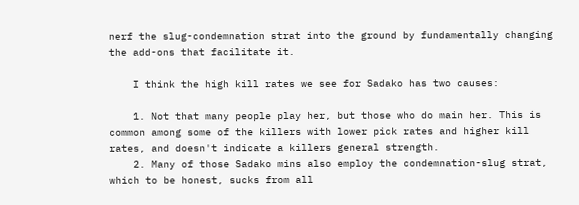nerf the slug-condemnation strat into the ground by fundamentally changing the add-ons that facilitate it.

    I think the high kill rates we see for Sadako has two causes:

    1. Not that many people play her, but those who do main her. This is common among some of the killers with lower pick rates and higher kill rates, and doesn't indicate a killers general strength.
    2. Many of those Sadako mins also employ the condemnation-slug strat, which to be honest, sucks from all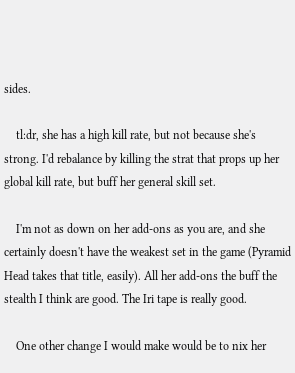sides.

    tl:dr, she has a high kill rate, but not because she's strong. I'd rebalance by killing the strat that props up her global kill rate, but buff her general skill set.

    I'm not as down on her add-ons as you are, and she certainly doesn't have the weakest set in the game (Pyramid Head takes that title, easily). All her add-ons the buff the stealth I think are good. The Iri tape is really good.

    One other change I would make would be to nix her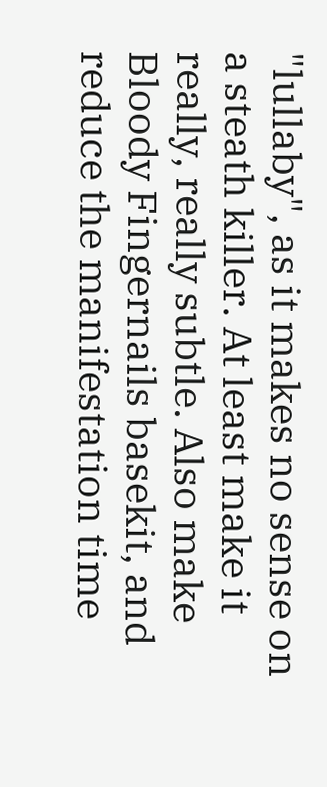"lullaby", as it makes no sense on a steath killer. At least make it really, really subtle. Also make Bloody Fingernails basekit, and reduce the manifestation time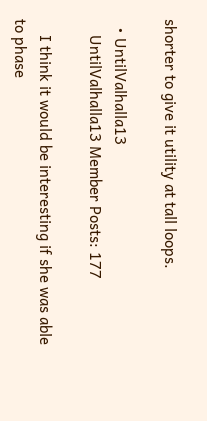shorter to give it utility at tall loops.

  • UntilValhalla13
    UntilValhalla13 Member Posts: 177

    I think it would be interesting if she was able to phase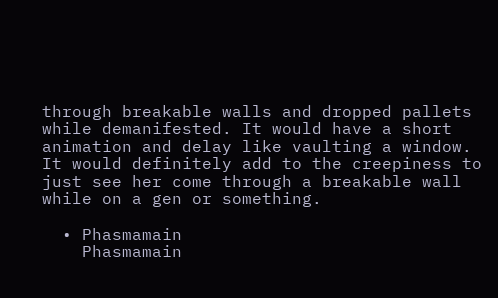through breakable walls and dropped pallets while demanifested. It would have a short animation and delay like vaulting a window. It would definitely add to the creepiness to just see her come through a breakable wall while on a gen or something.

  • Phasmamain
    Phasmamain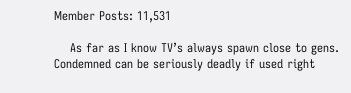Member Posts: 11,531

    As far as I know TV’s always spawn close to gens. Condemned can be seriously deadly if used right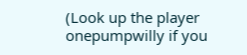(Look up the player onepumpwilly if you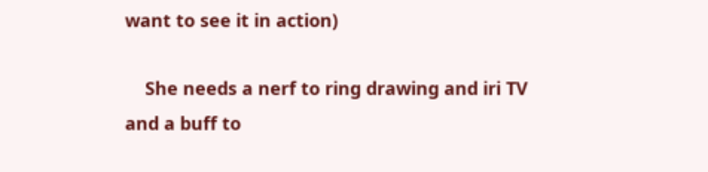want to see it in action)

    She needs a nerf to ring drawing and iri TV and a buff to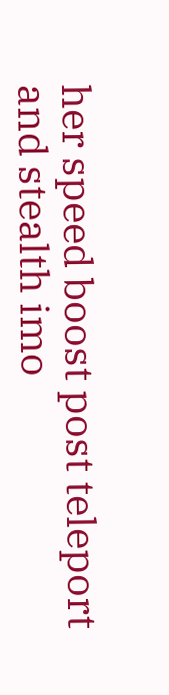her speed boost post teleport and stealth imo